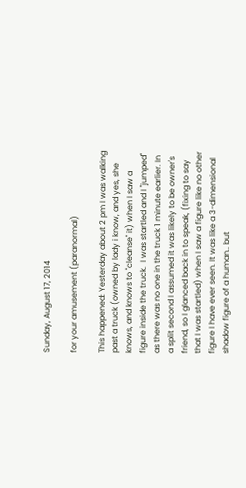Sunday, August 17, 2014

for your amusement (paranormal)

This happened: Yesterday about 2 pm I was walking past a truck (owned by lady i know, and yes, she knows, and knows to "cleanse" it) when I saw a figure inside the truck.  I was startled and I "jumped" as there was no one in the truck 1 minute earlier. In a split second I assumed it was likely to be owner's friend, so I glanced back in to speak, (fixing to say that I was startled) when I saw a figure like no other figure I have ever seen. It was like a 3-dimensional shadow figure of a human.. but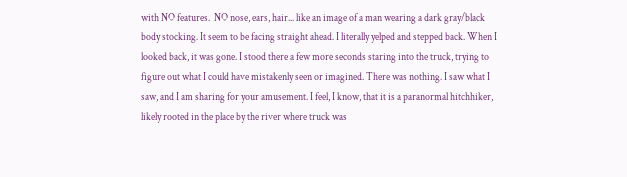with NO features.  NO nose, ears, hair... like an image of a man wearing a dark gray/black body stocking. It seem to be facing straight ahead. I literally yelped and stepped back. When I looked back, it was gone. I stood there a few more seconds staring into the truck, trying to figure out what I could have mistakenly seen or imagined. There was nothing. I saw what I saw, and I am sharing for your amusement. I feel, I know, that it is a paranormal hitchhiker, likely rooted in the place by the river where truck was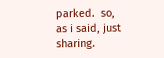parked.  so, as i said, just sharing.